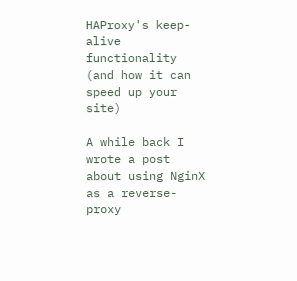HAProxy's keep-alive functionality (and how it can speed up your site)

A while back I wrote a post about using NginX as a reverse-proxy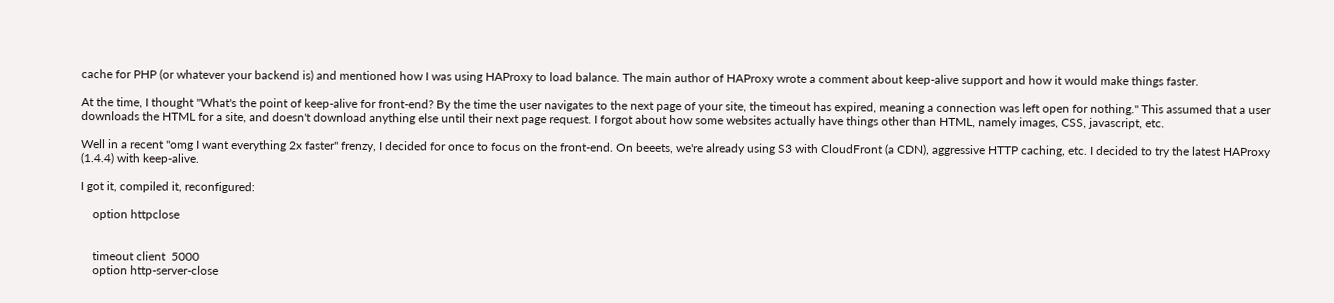cache for PHP (or whatever your backend is) and mentioned how I was using HAProxy to load balance. The main author of HAProxy wrote a comment about keep-alive support and how it would make things faster.

At the time, I thought "What's the point of keep-alive for front-end? By the time the user navigates to the next page of your site, the timeout has expired, meaning a connection was left open for nothing." This assumed that a user downloads the HTML for a site, and doesn't download anything else until their next page request. I forgot about how some websites actually have things other than HTML, namely images, CSS, javascript, etc.

Well in a recent "omg I want everything 2x faster" frenzy, I decided for once to focus on the front-end. On beeets, we're already using S3 with CloudFront (a CDN), aggressive HTTP caching, etc. I decided to try the latest HAProxy (1.4.4) with keep-alive.

I got it, compiled it, reconfigured:

    option httpclose


    timeout client  5000
    option http-server-close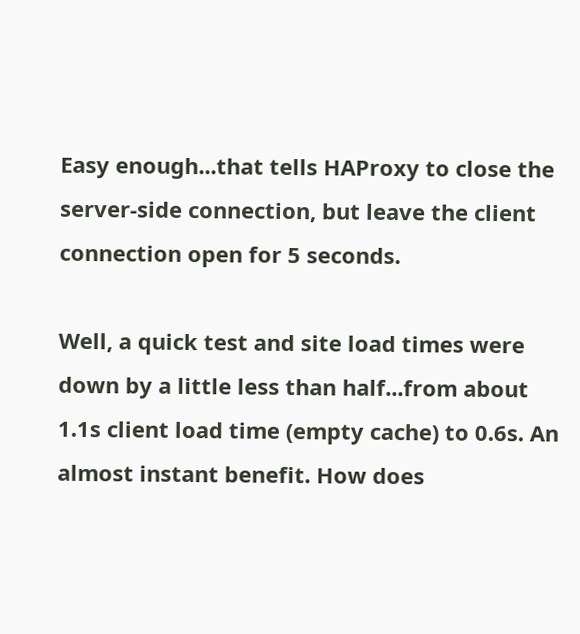Easy enough...that tells HAProxy to close the server-side connection, but leave the client connection open for 5 seconds.

Well, a quick test and site load times were down by a little less than half...from about 1.1s client load time (empty cache) to 0.6s. An almost instant benefit. How does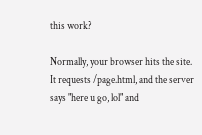this work?

Normally, your browser hits the site. It requests /page.html, and the server says "here u go, lol" and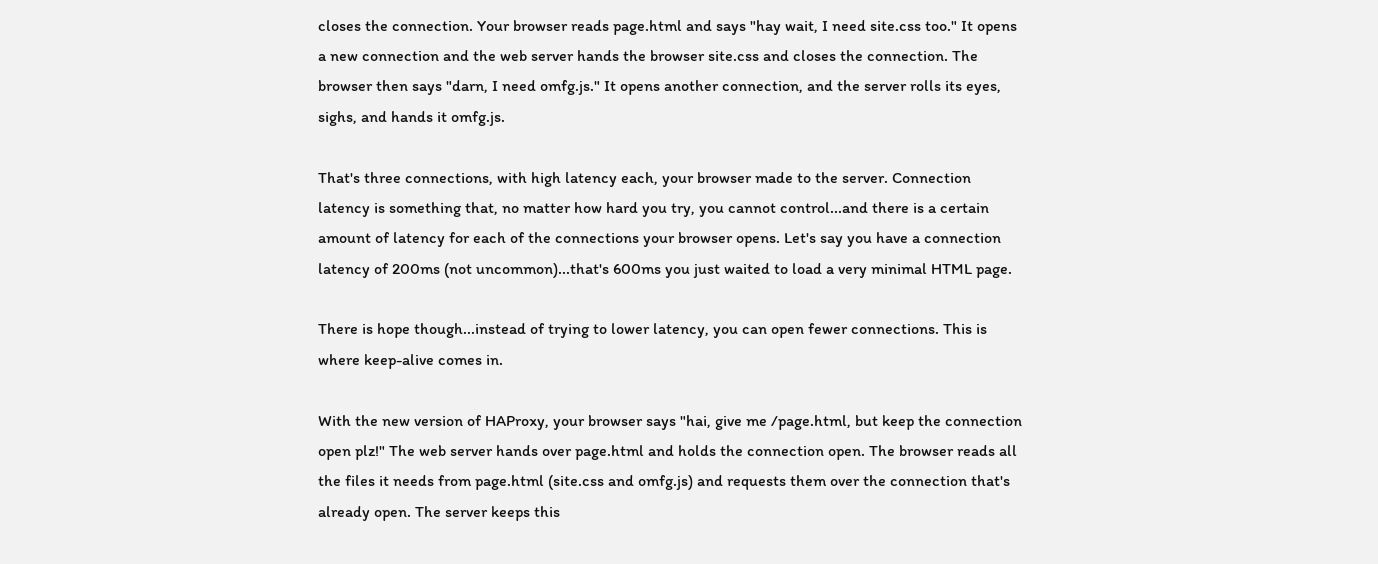closes the connection. Your browser reads page.html and says "hay wait, I need site.css too." It opens a new connection and the web server hands the browser site.css and closes the connection. The browser then says "darn, I need omfg.js." It opens another connection, and the server rolls its eyes, sighs, and hands it omfg.js.

That's three connections, with high latency each, your browser made to the server. Connection latency is something that, no matter how hard you try, you cannot control...and there is a certain amount of latency for each of the connections your browser opens. Let's say you have a connection latency of 200ms (not uncommon)...that's 600ms you just waited to load a very minimal HTML page.

There is hope though...instead of trying to lower latency, you can open fewer connections. This is where keep-alive comes in.

With the new version of HAProxy, your browser says "hai, give me /page.html, but keep the connection open plz!" The web server hands over page.html and holds the connection open. The browser reads all the files it needs from page.html (site.css and omfg.js) and requests them over the connection that's already open. The server keeps this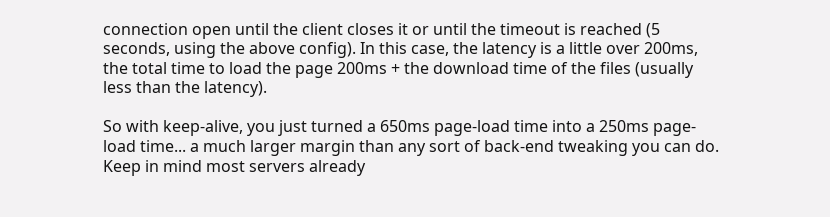connection open until the client closes it or until the timeout is reached (5 seconds, using the above config). In this case, the latency is a little over 200ms, the total time to load the page 200ms + the download time of the files (usually less than the latency).

So with keep-alive, you just turned a 650ms page-load time into a 250ms page-load time... a much larger margin than any sort of back-end tweaking you can do. Keep in mind most servers already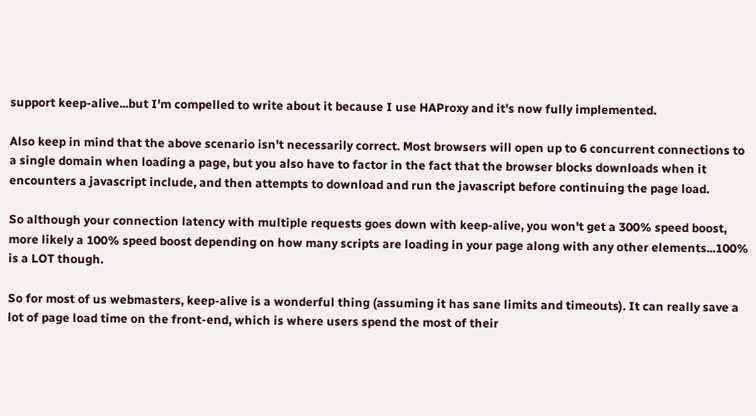support keep-alive...but I'm compelled to write about it because I use HAProxy and it's now fully implemented.

Also keep in mind that the above scenario isn't necessarily correct. Most browsers will open up to 6 concurrent connections to a single domain when loading a page, but you also have to factor in the fact that the browser blocks downloads when it encounters a javascript include, and then attempts to download and run the javascript before continuing the page load.

So although your connection latency with multiple requests goes down with keep-alive, you won't get a 300% speed boost, more likely a 100% speed boost depending on how many scripts are loading in your page along with any other elements...100% is a LOT though.

So for most of us webmasters, keep-alive is a wonderful thing (assuming it has sane limits and timeouts). It can really save a lot of page load time on the front-end, which is where users spend the most of their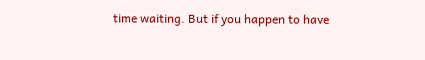time waiting. But if you happen to have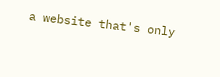a website that's only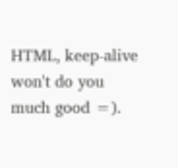HTML, keep-alive won't do you much good =).